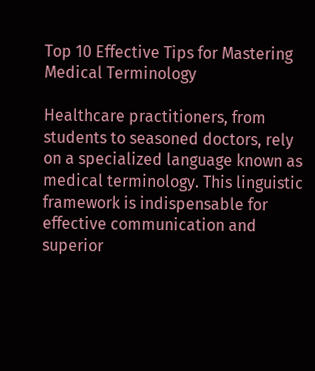Top 10 Effective Tips for Mastering Medical Terminology

Healthcare practitioners, from students to seasoned doctors, rely on a specialized language known as medical terminology. This linguistic framework is indispensable for effective communication and superior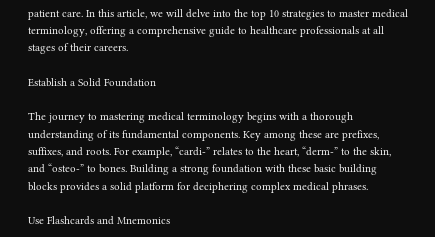patient care. In this article, we will delve into the top 10 strategies to master medical terminology, offering a comprehensive guide to healthcare professionals at all stages of their careers.

Establish a Solid Foundation

The journey to mastering medical terminology begins with a thorough understanding of its fundamental components. Key among these are prefixes, suffixes, and roots. For example, “cardi-” relates to the heart, “derm-” to the skin, and “osteo-” to bones. Building a strong foundation with these basic building blocks provides a solid platform for deciphering complex medical phrases.

Use Flashcards and Mnemonics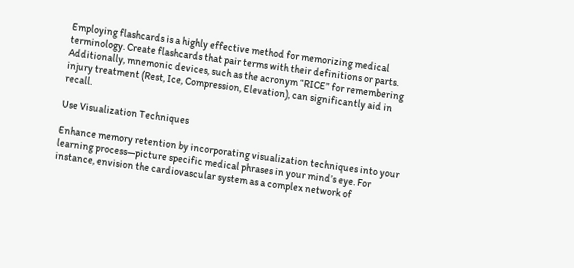Employing flashcards is a highly effective method for memorizing medical terminology. Create flashcards that pair terms with their definitions or parts. Additionally, mnemonic devices, such as the acronym “RICE” for remembering injury treatment (Rest, Ice, Compression, Elevation), can significantly aid in recall.

Use Visualization Techniques

Enhance memory retention by incorporating visualization techniques into your learning process—picture specific medical phrases in your mind’s eye. For instance, envision the cardiovascular system as a complex network of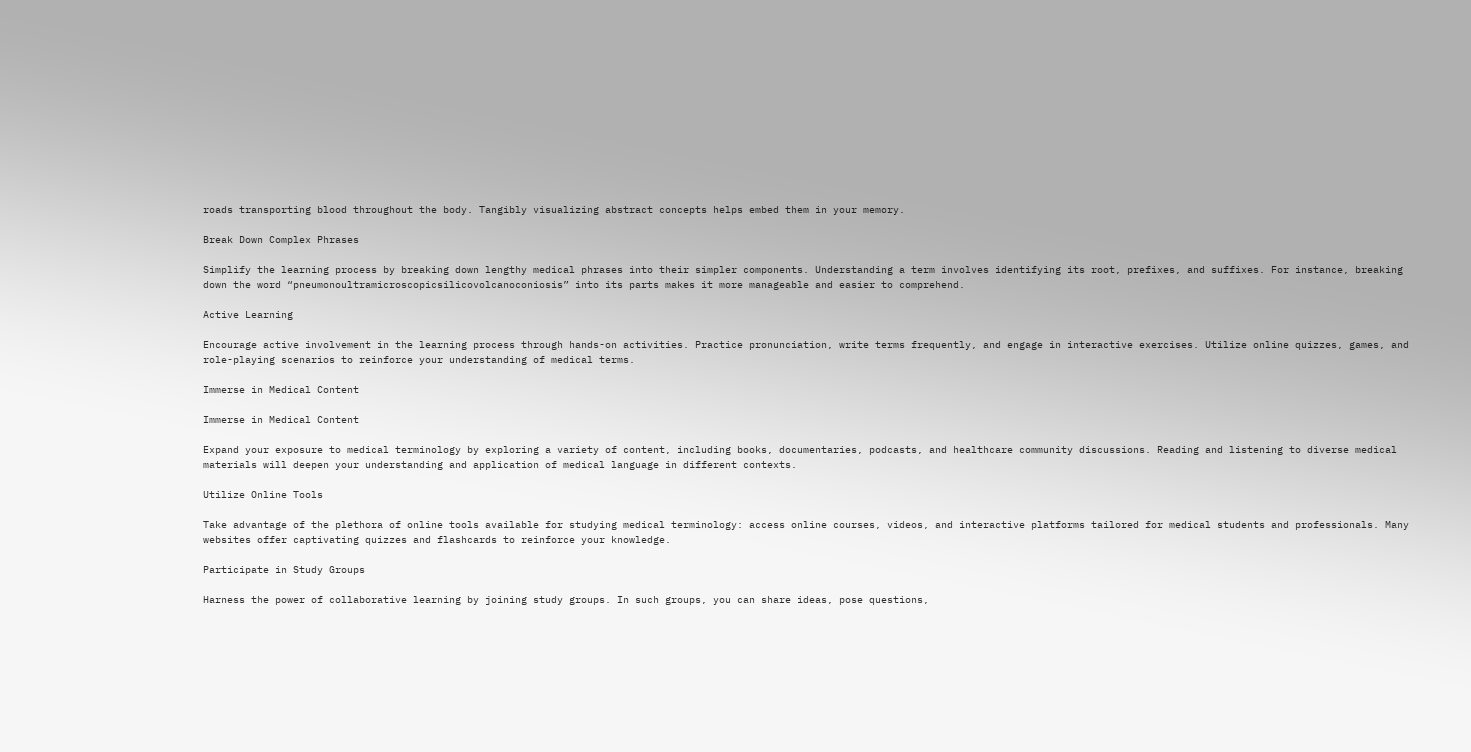roads transporting blood throughout the body. Tangibly visualizing abstract concepts helps embed them in your memory.

Break Down Complex Phrases

Simplify the learning process by breaking down lengthy medical phrases into their simpler components. Understanding a term involves identifying its root, prefixes, and suffixes. For instance, breaking down the word “pneumonoultramicroscopicsilicovolcanoconiosis” into its parts makes it more manageable and easier to comprehend.

Active Learning

Encourage active involvement in the learning process through hands-on activities. Practice pronunciation, write terms frequently, and engage in interactive exercises. Utilize online quizzes, games, and role-playing scenarios to reinforce your understanding of medical terms.

Immerse in Medical Content

Immerse in Medical Content

Expand your exposure to medical terminology by exploring a variety of content, including books, documentaries, podcasts, and healthcare community discussions. Reading and listening to diverse medical materials will deepen your understanding and application of medical language in different contexts.

Utilize Online Tools

Take advantage of the plethora of online tools available for studying medical terminology: access online courses, videos, and interactive platforms tailored for medical students and professionals. Many websites offer captivating quizzes and flashcards to reinforce your knowledge.

Participate in Study Groups

Harness the power of collaborative learning by joining study groups. In such groups, you can share ideas, pose questions,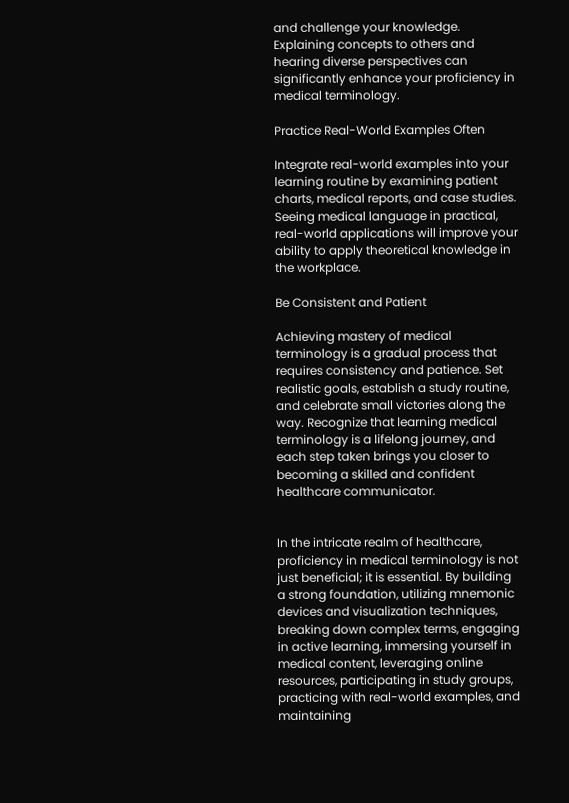and challenge your knowledge. Explaining concepts to others and hearing diverse perspectives can significantly enhance your proficiency in medical terminology.

Practice Real-World Examples Often

Integrate real-world examples into your learning routine by examining patient charts, medical reports, and case studies. Seeing medical language in practical, real-world applications will improve your ability to apply theoretical knowledge in the workplace.

Be Consistent and Patient

Achieving mastery of medical terminology is a gradual process that requires consistency and patience. Set realistic goals, establish a study routine, and celebrate small victories along the way. Recognize that learning medical terminology is a lifelong journey, and each step taken brings you closer to becoming a skilled and confident healthcare communicator.


In the intricate realm of healthcare, proficiency in medical terminology is not just beneficial; it is essential. By building a strong foundation, utilizing mnemonic devices and visualization techniques, breaking down complex terms, engaging in active learning, immersing yourself in medical content, leveraging online resources, participating in study groups, practicing with real-world examples, and maintaining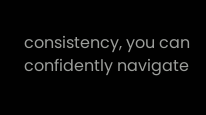consistency, you can confidently navigate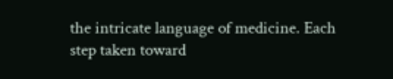the intricate language of medicine. Each step taken toward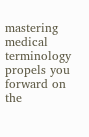mastering medical terminology propels you forward on the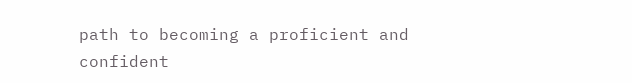path to becoming a proficient and confident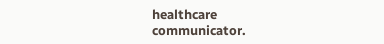healthcare communicator.